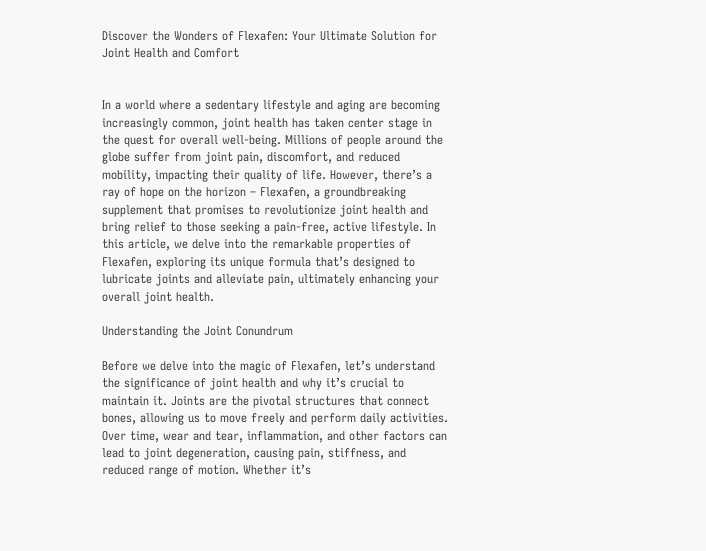Discover the Wonders of Flexafen: Your Ultimate Solution for Joint Health and Comfort


In a world where a sedentary lifestyle and aging are becoming increasingly common, joint health has taken center stage in the quest for overall well-being. Millions of people around the globe suffer from joint pain, discomfort, and reduced mobility, impacting their quality of life. However, there’s a ray of hope on the horizon – Flexafen, a groundbreaking supplement that promises to revolutionize joint health and bring relief to those seeking a pain-free, active lifestyle. In this article, we delve into the remarkable properties of Flexafen, exploring its unique formula that’s designed to lubricate joints and alleviate pain, ultimately enhancing your overall joint health.

Understanding the Joint Conundrum

Before we delve into the magic of Flexafen, let’s understand the significance of joint health and why it’s crucial to maintain it. Joints are the pivotal structures that connect bones, allowing us to move freely and perform daily activities. Over time, wear and tear, inflammation, and other factors can lead to joint degeneration, causing pain, stiffness, and reduced range of motion. Whether it’s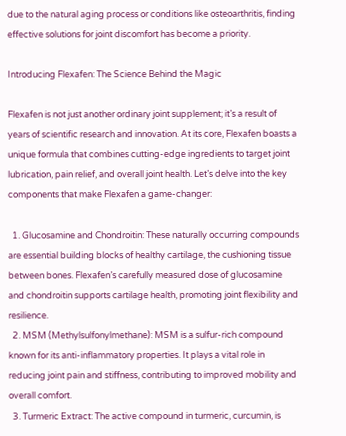due to the natural aging process or conditions like osteoarthritis, finding effective solutions for joint discomfort has become a priority.

Introducing Flexafen: The Science Behind the Magic

Flexafen is not just another ordinary joint supplement; it’s a result of years of scientific research and innovation. At its core, Flexafen boasts a unique formula that combines cutting-edge ingredients to target joint lubrication, pain relief, and overall joint health. Let’s delve into the key components that make Flexafen a game-changer:

  1. Glucosamine and Chondroitin: These naturally occurring compounds are essential building blocks of healthy cartilage, the cushioning tissue between bones. Flexafen’s carefully measured dose of glucosamine and chondroitin supports cartilage health, promoting joint flexibility and resilience.
  2. MSM (Methylsulfonylmethane): MSM is a sulfur-rich compound known for its anti-inflammatory properties. It plays a vital role in reducing joint pain and stiffness, contributing to improved mobility and overall comfort.
  3. Turmeric Extract: The active compound in turmeric, curcumin, is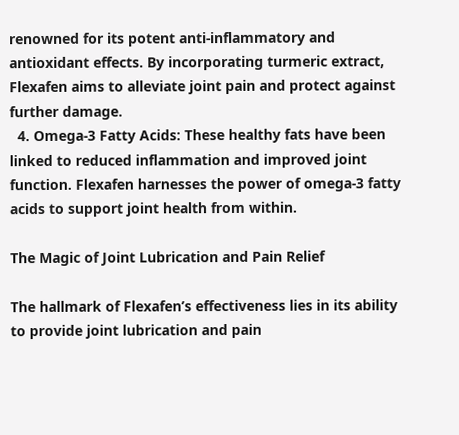renowned for its potent anti-inflammatory and antioxidant effects. By incorporating turmeric extract, Flexafen aims to alleviate joint pain and protect against further damage.
  4. Omega-3 Fatty Acids: These healthy fats have been linked to reduced inflammation and improved joint function. Flexafen harnesses the power of omega-3 fatty acids to support joint health from within.

The Magic of Joint Lubrication and Pain Relief

The hallmark of Flexafen’s effectiveness lies in its ability to provide joint lubrication and pain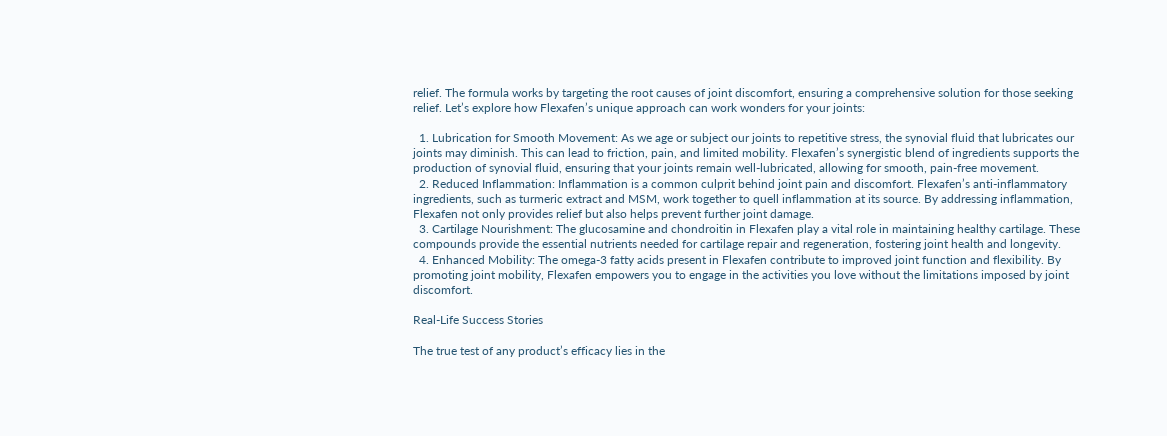relief. The formula works by targeting the root causes of joint discomfort, ensuring a comprehensive solution for those seeking relief. Let’s explore how Flexafen’s unique approach can work wonders for your joints:

  1. Lubrication for Smooth Movement: As we age or subject our joints to repetitive stress, the synovial fluid that lubricates our joints may diminish. This can lead to friction, pain, and limited mobility. Flexafen’s synergistic blend of ingredients supports the production of synovial fluid, ensuring that your joints remain well-lubricated, allowing for smooth, pain-free movement.
  2. Reduced Inflammation: Inflammation is a common culprit behind joint pain and discomfort. Flexafen’s anti-inflammatory ingredients, such as turmeric extract and MSM, work together to quell inflammation at its source. By addressing inflammation, Flexafen not only provides relief but also helps prevent further joint damage.
  3. Cartilage Nourishment: The glucosamine and chondroitin in Flexafen play a vital role in maintaining healthy cartilage. These compounds provide the essential nutrients needed for cartilage repair and regeneration, fostering joint health and longevity.
  4. Enhanced Mobility: The omega-3 fatty acids present in Flexafen contribute to improved joint function and flexibility. By promoting joint mobility, Flexafen empowers you to engage in the activities you love without the limitations imposed by joint discomfort.

Real-Life Success Stories

The true test of any product’s efficacy lies in the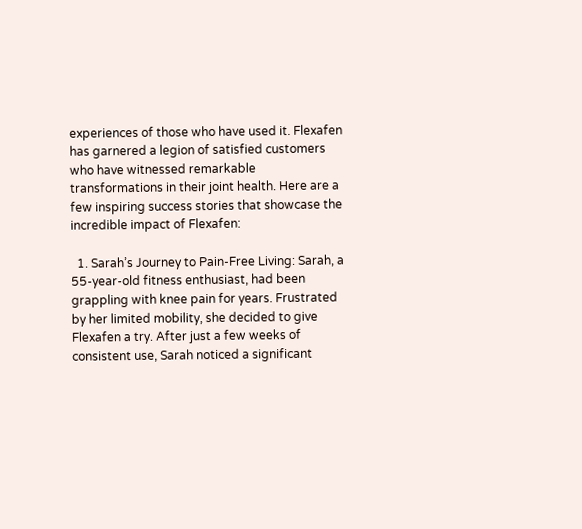experiences of those who have used it. Flexafen has garnered a legion of satisfied customers who have witnessed remarkable transformations in their joint health. Here are a few inspiring success stories that showcase the incredible impact of Flexafen:

  1. Sarah’s Journey to Pain-Free Living: Sarah, a 55-year-old fitness enthusiast, had been grappling with knee pain for years. Frustrated by her limited mobility, she decided to give Flexafen a try. After just a few weeks of consistent use, Sarah noticed a significant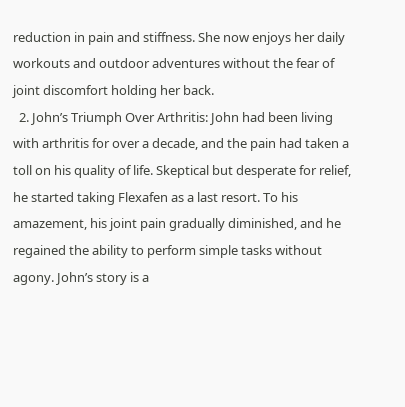reduction in pain and stiffness. She now enjoys her daily workouts and outdoor adventures without the fear of joint discomfort holding her back.
  2. John’s Triumph Over Arthritis: John had been living with arthritis for over a decade, and the pain had taken a toll on his quality of life. Skeptical but desperate for relief, he started taking Flexafen as a last resort. To his amazement, his joint pain gradually diminished, and he regained the ability to perform simple tasks without agony. John’s story is a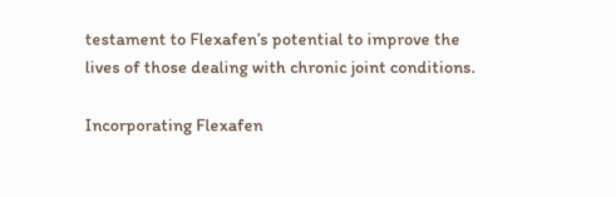testament to Flexafen’s potential to improve the lives of those dealing with chronic joint conditions.

Incorporating Flexafen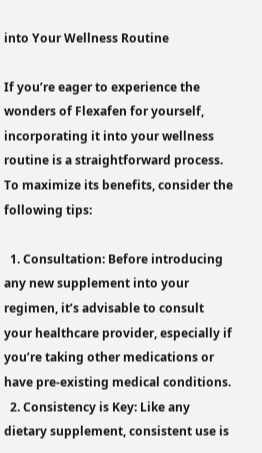into Your Wellness Routine

If you’re eager to experience the wonders of Flexafen for yourself, incorporating it into your wellness routine is a straightforward process. To maximize its benefits, consider the following tips:

  1. Consultation: Before introducing any new supplement into your regimen, it’s advisable to consult your healthcare provider, especially if you’re taking other medications or have pre-existing medical conditions.
  2. Consistency is Key: Like any dietary supplement, consistent use is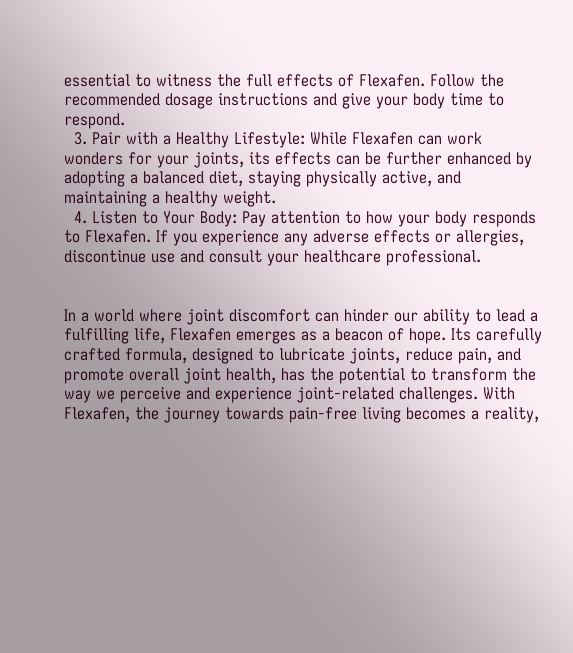essential to witness the full effects of Flexafen. Follow the recommended dosage instructions and give your body time to respond.
  3. Pair with a Healthy Lifestyle: While Flexafen can work wonders for your joints, its effects can be further enhanced by adopting a balanced diet, staying physically active, and maintaining a healthy weight.
  4. Listen to Your Body: Pay attention to how your body responds to Flexafen. If you experience any adverse effects or allergies, discontinue use and consult your healthcare professional.


In a world where joint discomfort can hinder our ability to lead a fulfilling life, Flexafen emerges as a beacon of hope. Its carefully crafted formula, designed to lubricate joints, reduce pain, and promote overall joint health, has the potential to transform the way we perceive and experience joint-related challenges. With Flexafen, the journey towards pain-free living becomes a reality,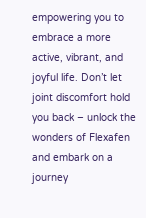empowering you to embrace a more active, vibrant, and joyful life. Don’t let joint discomfort hold you back – unlock the wonders of Flexafen and embark on a journey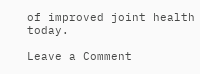of improved joint health today.

Leave a Comment